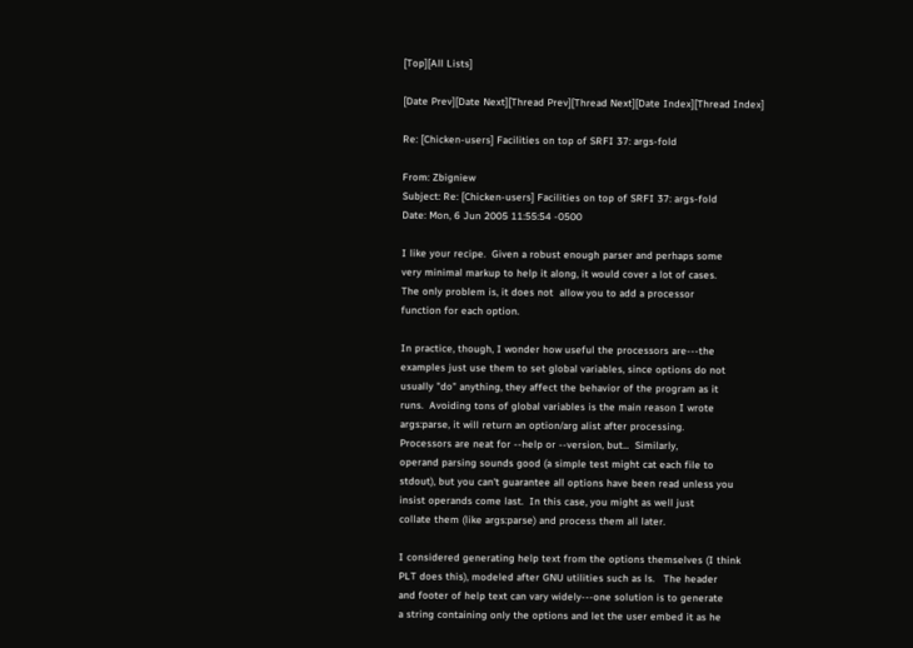[Top][All Lists]

[Date Prev][Date Next][Thread Prev][Thread Next][Date Index][Thread Index]

Re: [Chicken-users] Facilities on top of SRFI 37: args-fold

From: Zbigniew
Subject: Re: [Chicken-users] Facilities on top of SRFI 37: args-fold
Date: Mon, 6 Jun 2005 11:55:54 -0500

I like your recipe.  Given a robust enough parser and perhaps some
very minimal markup to help it along, it would cover a lot of cases.
The only problem is, it does not  allow you to add a processor
function for each option.

In practice, though, I wonder how useful the processors are---the
examples just use them to set global variables, since options do not
usually "do" anything, they affect the behavior of the program as it
runs.  Avoiding tons of global variables is the main reason I wrote
args:parse, it will return an option/arg alist after processing.
Processors are neat for --help or --version, but...  Similarly,
operand parsing sounds good (a simple test might cat each file to
stdout), but you can't guarantee all options have been read unless you
insist operands come last.  In this case, you might as well just
collate them (like args:parse) and process them all later.

I considered generating help text from the options themselves (I think
PLT does this), modeled after GNU utilities such as ls.   The header
and footer of help text can vary widely---one solution is to generate
a string containing only the options and let the user embed it as he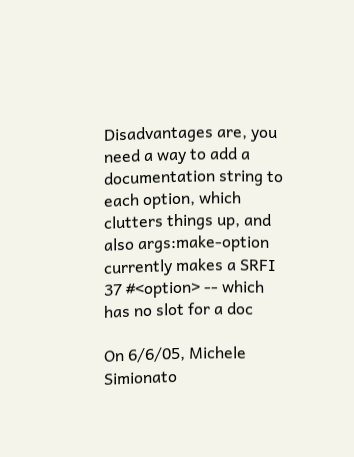Disadvantages are, you need a way to add a documentation string to
each option, which clutters things up, and also args:make-option
currently makes a SRFI 37 #<option> -- which has no slot for a doc

On 6/6/05, Michele Simionato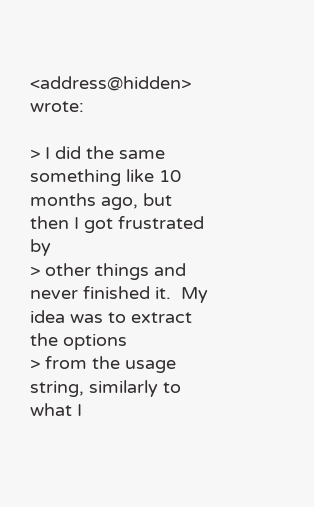<address@hidden> wrote:

> I did the same something like 10 months ago, but then I got frustrated by
> other things and never finished it.  My idea was to extract the options
> from the usage string, similarly to what I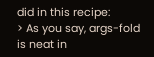did in this recipe:
> As you say, args-fold is neat in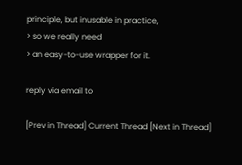principle, but inusable in practice,
> so we really need
> an easy-to-use wrapper for it.

reply via email to

[Prev in Thread] Current Thread [Next in Thread]